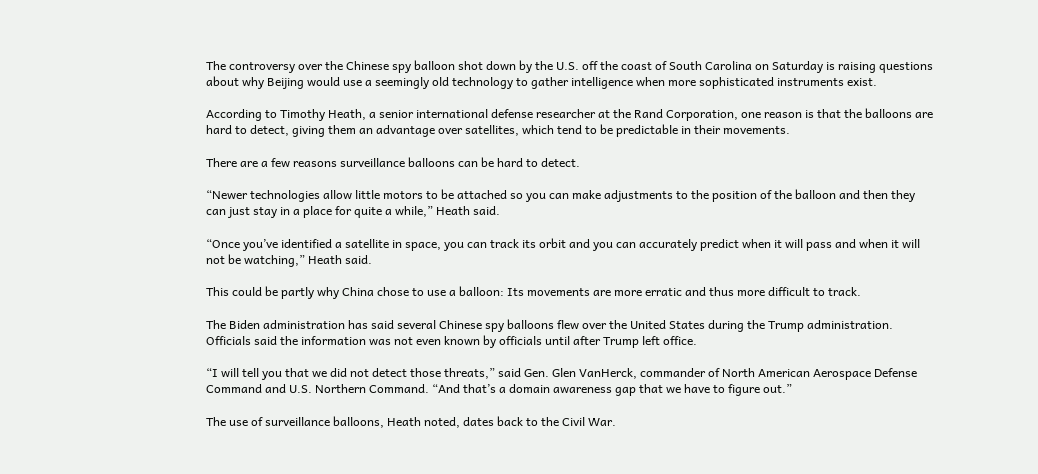The controversy over the Chinese spy balloon shot down by the U.S. off the coast of South Carolina on Saturday is raising questions about why Beijing would use a seemingly old technology to gather intelligence when more sophisticated instruments exist.

According to Timothy Heath, a senior international defense researcher at the Rand Corporation, one reason is that the balloons are hard to detect, giving them an advantage over satellites, which tend to be predictable in their movements.

There are a few reasons surveillance balloons can be hard to detect.

“Newer technologies allow little motors to be attached so you can make adjustments to the position of the balloon and then they can just stay in a place for quite a while,” Heath said.

“Once you’ve identified a satellite in space, you can track its orbit and you can accurately predict when it will pass and when it will not be watching,” Heath said.

This could be partly why China chose to use a balloon: Its movements are more erratic and thus more difficult to track.

The Biden administration has said several Chinese spy balloons flew over the United States during the Trump administration. Officials said the information was not even known by officials until after Trump left office.

“I will tell you that we did not detect those threats,” said Gen. Glen VanHerck, commander of North American Aerospace Defense Command and U.S. Northern Command. “And that’s a domain awareness gap that we have to figure out.”

The use of surveillance balloons, Heath noted, dates back to the Civil War.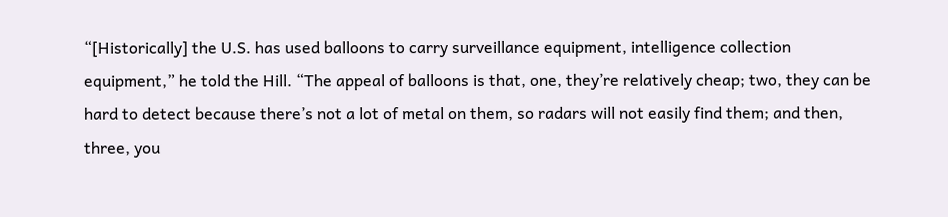“[Historically] the U.S. has used balloons to carry surveillance equipment, intelligence collection equipment,” he told the Hill. “The appeal of balloons is that, one, they’re relatively cheap; two, they can be hard to detect because there’s not a lot of metal on them, so radars will not easily find them; and then, three, you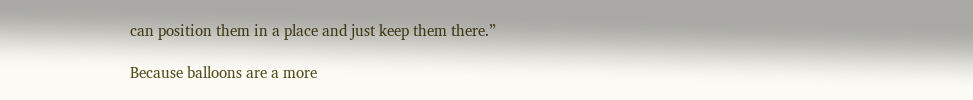can position them in a place and just keep them there.”

Because balloons are a more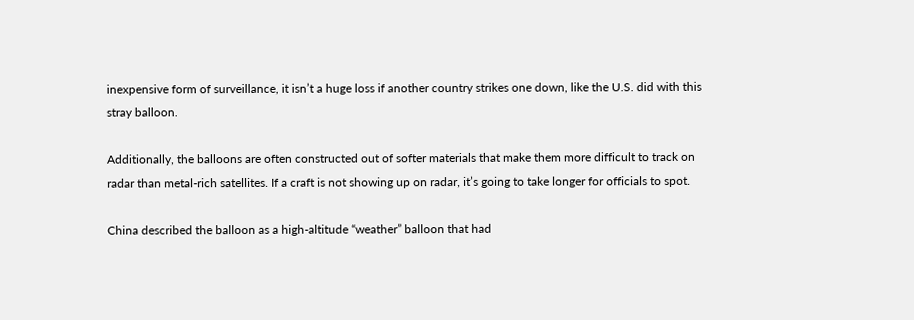inexpensive form of surveillance, it isn’t a huge loss if another country strikes one down, like the U.S. did with this stray balloon.

Additionally, the balloons are often constructed out of softer materials that make them more difficult to track on radar than metal-rich satellites. If a craft is not showing up on radar, it’s going to take longer for officials to spot.

China described the balloon as a high-altitude “weather” balloon that had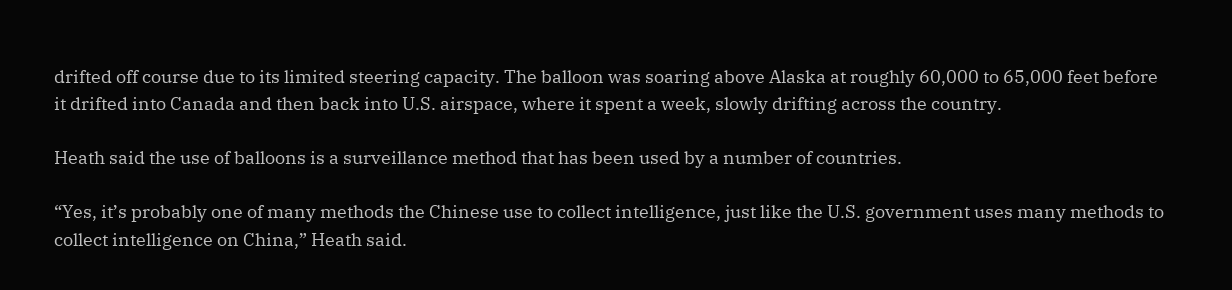drifted off course due to its limited steering capacity. The balloon was soaring above Alaska at roughly 60,000 to 65,000 feet before it drifted into Canada and then back into U.S. airspace, where it spent a week, slowly drifting across the country.

Heath said the use of balloons is a surveillance method that has been used by a number of countries.

“Yes, it’s probably one of many methods the Chinese use to collect intelligence, just like the U.S. government uses many methods to collect intelligence on China,” Heath said.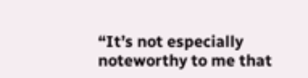“It’s not especially noteworthy to me that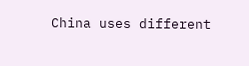China uses different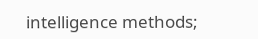intelligence methods;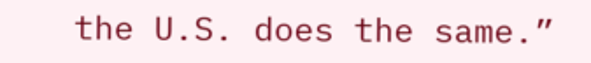the U.S. does the same.”